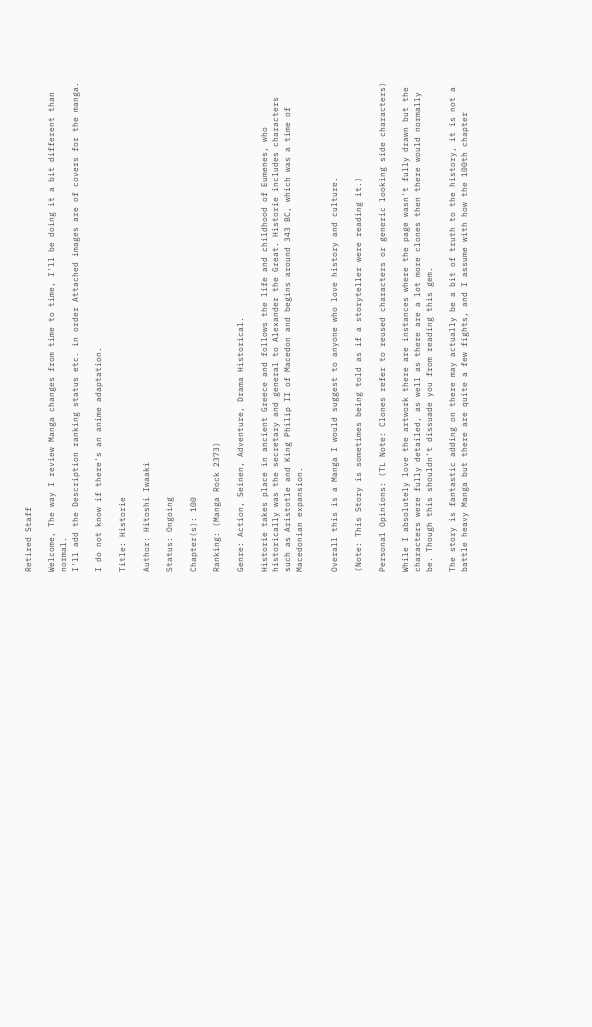Retired Staff

Welcome, The way I review Manga changes from time to time, I'll be doing it a bit different than normal.
I'll add the Description ranking status etc. in order Attached images are of covers for the manga.

I do not know if there's an anime adaptation.

Title: Historie

Author: Hitoshi Iwaaki

Status: Ongoing

Chapter(s): 100

Ranking: (Manga Rock 2373)

Genre: Action, Seinen, Adventure, Drama Historical.

Historie takes place in ancient Greece and follows the life and childhood of Eumenes, who historically was the secretary and general to Alexander the Great. Historie includes characters such as Aristotle and King Philip II of Macedon and begins around 343 BC, which was a time of Macedonian expansion.


Overall this is a Manga I would suggest to anyone who love history and culture.

(Note: This Story is sometimes being told as if a storyteller were reading it.)

Personal Opinions: (TL Note: Clones refer to reused characters or generic looking side characters)

While I absolutely love the artwork there are instances where the page wasn't fully drawn but the characters were fully detailed, as well as there are a lot more clones then there would normally be. Though this shouldn't dissuade you from reading this gem.

The story is fantastic adding on there may actually be a bit of truth to the history, it is not a battle heavy Manga but there are quite a few fights, and I assume with how the 100th chapter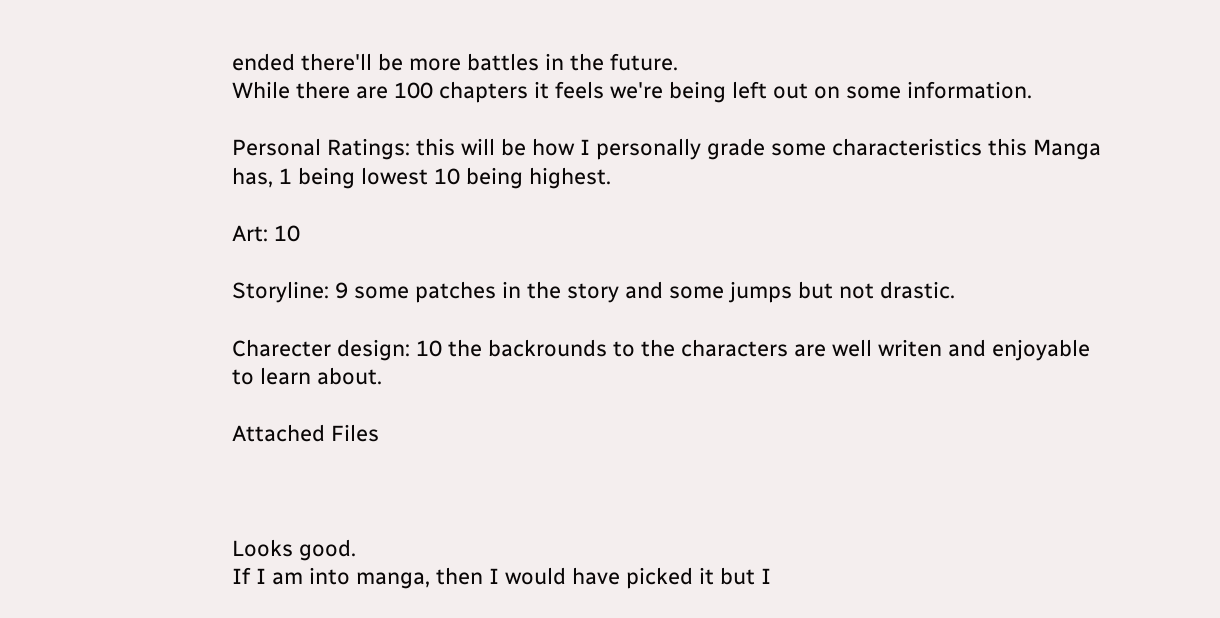ended there'll be more battles in the future.
While there are 100 chapters it feels we're being left out on some information.

Personal Ratings: this will be how I personally grade some characteristics this Manga has, 1 being lowest 10 being highest.

Art: 10

Storyline: 9 some patches in the story and some jumps but not drastic.

Charecter design: 10 the backrounds to the characters are well writen and enjoyable to learn about.

Attached Files



Looks good.
If I am into manga, then I would have picked it but I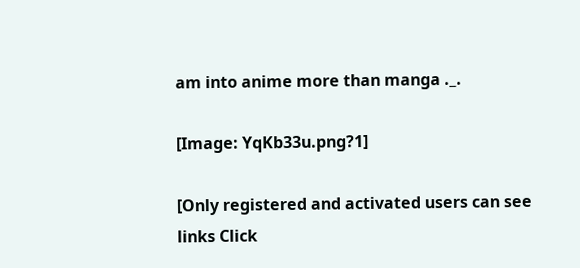am into anime more than manga ._.

[Image: YqKb33u.png?1]

[Only registered and activated users can see links Click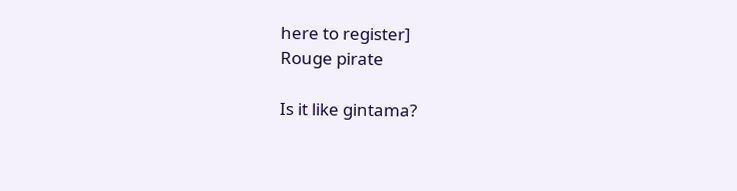here to register]
Rouge pirate

Is it like gintama?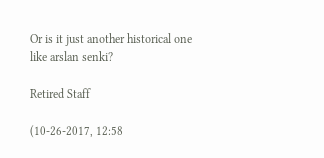Or is it just another historical one like arslan senki?

Retired Staff

(10-26-2017, 12:58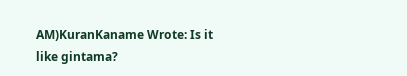AM)KuranKaname Wrote: Is it like gintama?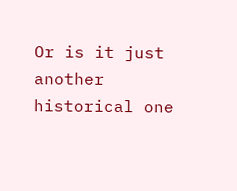Or is it just another historical one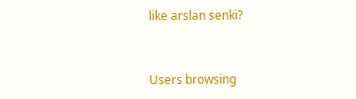like arslan senki?



Users browsing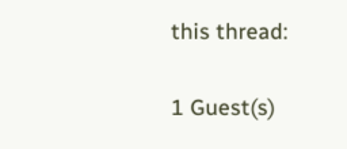this thread:

1 Guest(s)